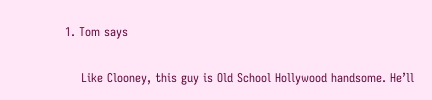1. Tom says

    Like Clooney, this guy is Old School Hollywood handsome. He’ll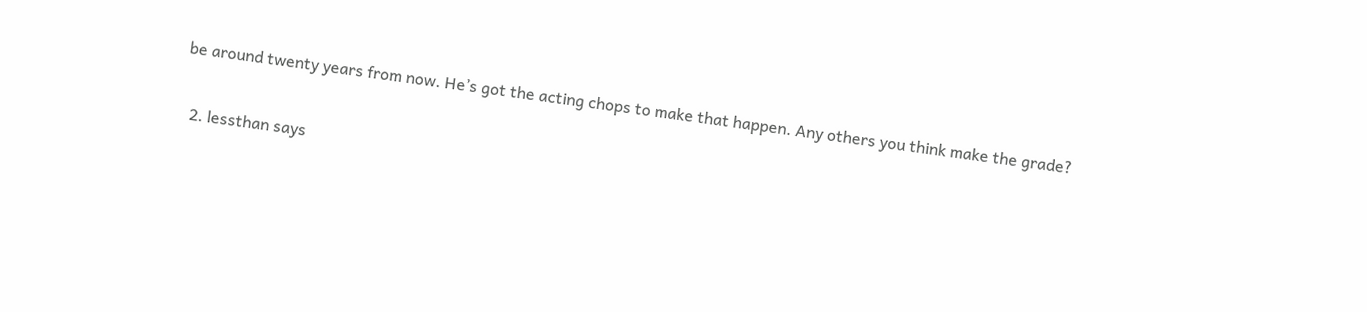be around twenty years from now. He’s got the acting chops to make that happen. Any others you think make the grade?

  2. lessthan says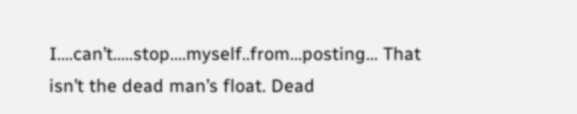I….can’t…..stop….myself..from…posting… That isn’t the dead man’s float. Dead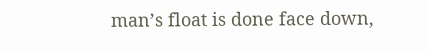man’s float is done face down,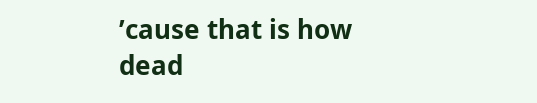’cause that is how dead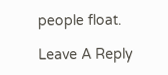people float.

Leave A Reply